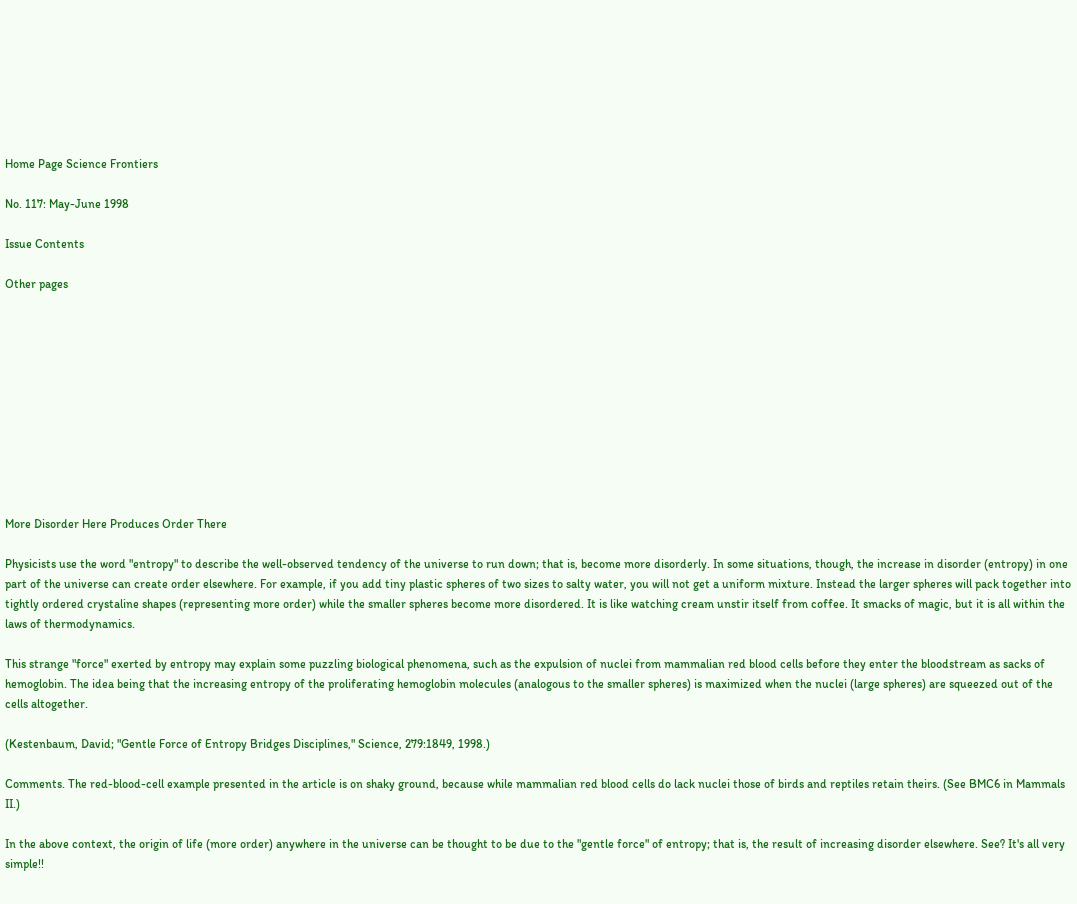Home Page Science Frontiers

No. 117: May-June 1998

Issue Contents

Other pages











More Disorder Here Produces Order There

Physicists use the word "entropy" to describe the well-observed tendency of the universe to run down; that is, become more disorderly. In some situations, though, the increase in disorder (entropy) in one part of the universe can create order elsewhere. For example, if you add tiny plastic spheres of two sizes to salty water, you will not get a uniform mixture. Instead the larger spheres will pack together into tightly ordered crystaline shapes (representing more order) while the smaller spheres become more disordered. It is like watching cream unstir itself from coffee. It smacks of magic, but it is all within the laws of thermodynamics.

This strange "force" exerted by entropy may explain some puzzling biological phenomena, such as the expulsion of nuclei from mammalian red blood cells before they enter the bloodstream as sacks of hemoglobin. The idea being that the increasing entropy of the proliferating hemoglobin molecules (analogous to the smaller spheres) is maximized when the nuclei (large spheres) are squeezed out of the cells altogether.

(Kestenbaum, David; "Gentle Force of Entropy Bridges Disciplines," Science, 279:1849, 1998.)

Comments. The red-blood-cell example presented in the article is on shaky ground, because while mammalian red blood cells do lack nuclei those of birds and reptiles retain theirs. (See BMC6 in Mammals II.)

In the above context, the origin of life (more order) anywhere in the universe can be thought to be due to the "gentle force" of entropy; that is, the result of increasing disorder elsewhere. See? It's all very simple!!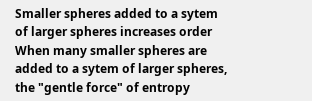Smaller spheres added to a sytem of larger spheres increases order When many smaller spheres are added to a sytem of larger spheres, the "gentle force" of entropy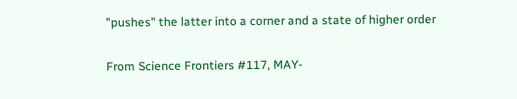"pushes" the latter into a corner and a state of higher order

From Science Frontiers #117, MAY-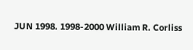JUN 1998. 1998-2000 William R. Corliss